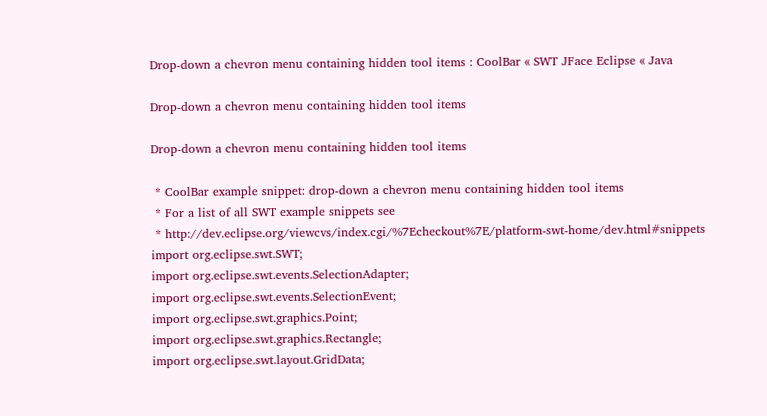Drop-down a chevron menu containing hidden tool items : CoolBar « SWT JFace Eclipse « Java

Drop-down a chevron menu containing hidden tool items

Drop-down a chevron menu containing hidden tool items

 * CoolBar example snippet: drop-down a chevron menu containing hidden tool items
 * For a list of all SWT example snippets see
 * http://dev.eclipse.org/viewcvs/index.cgi/%7Echeckout%7E/platform-swt-home/dev.html#snippets
import org.eclipse.swt.SWT;
import org.eclipse.swt.events.SelectionAdapter;
import org.eclipse.swt.events.SelectionEvent;
import org.eclipse.swt.graphics.Point;
import org.eclipse.swt.graphics.Rectangle;
import org.eclipse.swt.layout.GridData;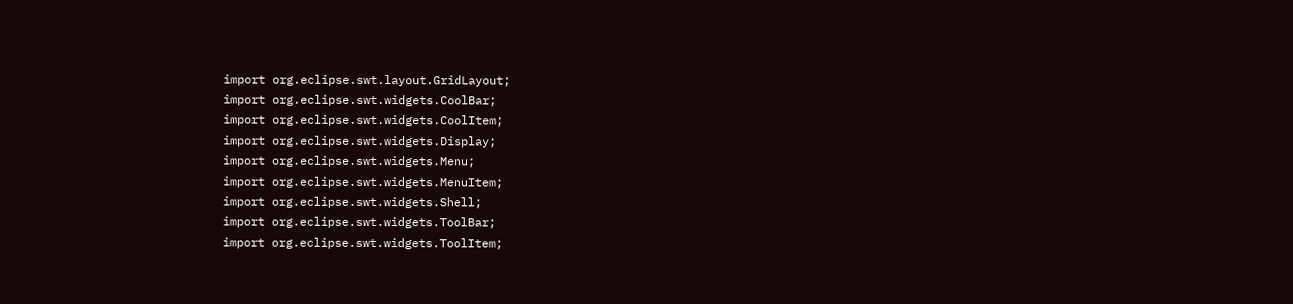import org.eclipse.swt.layout.GridLayout;
import org.eclipse.swt.widgets.CoolBar;
import org.eclipse.swt.widgets.CoolItem;
import org.eclipse.swt.widgets.Display;
import org.eclipse.swt.widgets.Menu;
import org.eclipse.swt.widgets.MenuItem;
import org.eclipse.swt.widgets.Shell;
import org.eclipse.swt.widgets.ToolBar;
import org.eclipse.swt.widgets.ToolItem;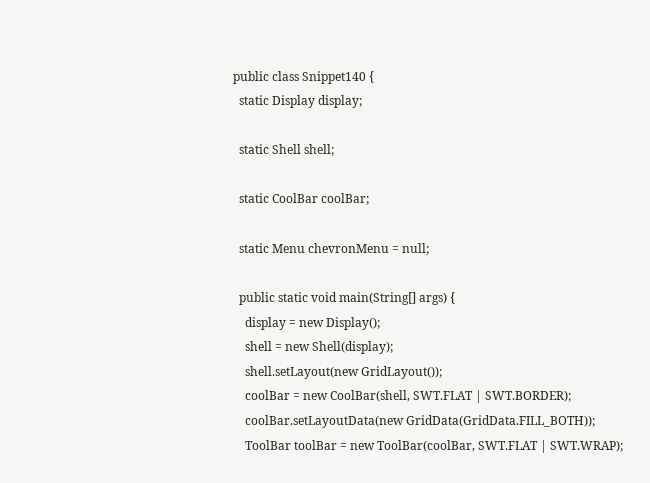public class Snippet140 {
  static Display display;

  static Shell shell;

  static CoolBar coolBar;

  static Menu chevronMenu = null;

  public static void main(String[] args) {
    display = new Display();
    shell = new Shell(display);
    shell.setLayout(new GridLayout());
    coolBar = new CoolBar(shell, SWT.FLAT | SWT.BORDER);
    coolBar.setLayoutData(new GridData(GridData.FILL_BOTH));
    ToolBar toolBar = new ToolBar(coolBar, SWT.FLAT | SWT.WRAP);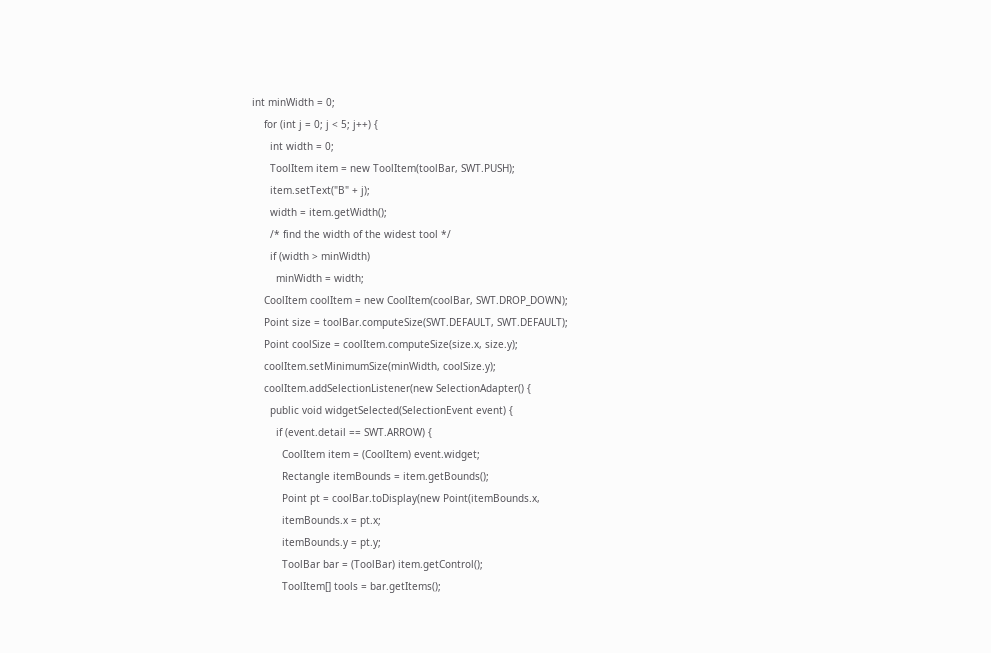int minWidth = 0;
    for (int j = 0; j < 5; j++) {
      int width = 0;
      ToolItem item = new ToolItem(toolBar, SWT.PUSH);
      item.setText("B" + j);
      width = item.getWidth();
      /* find the width of the widest tool */
      if (width > minWidth)
        minWidth = width;
    CoolItem coolItem = new CoolItem(coolBar, SWT.DROP_DOWN);
    Point size = toolBar.computeSize(SWT.DEFAULT, SWT.DEFAULT);
    Point coolSize = coolItem.computeSize(size.x, size.y);
    coolItem.setMinimumSize(minWidth, coolSize.y);
    coolItem.addSelectionListener(new SelectionAdapter() {
      public void widgetSelected(SelectionEvent event) {
        if (event.detail == SWT.ARROW) {
          CoolItem item = (CoolItem) event.widget;
          Rectangle itemBounds = item.getBounds();
          Point pt = coolBar.toDisplay(new Point(itemBounds.x,
          itemBounds.x = pt.x;
          itemBounds.y = pt.y;
          ToolBar bar = (ToolBar) item.getControl();
          ToolItem[] tools = bar.getItems();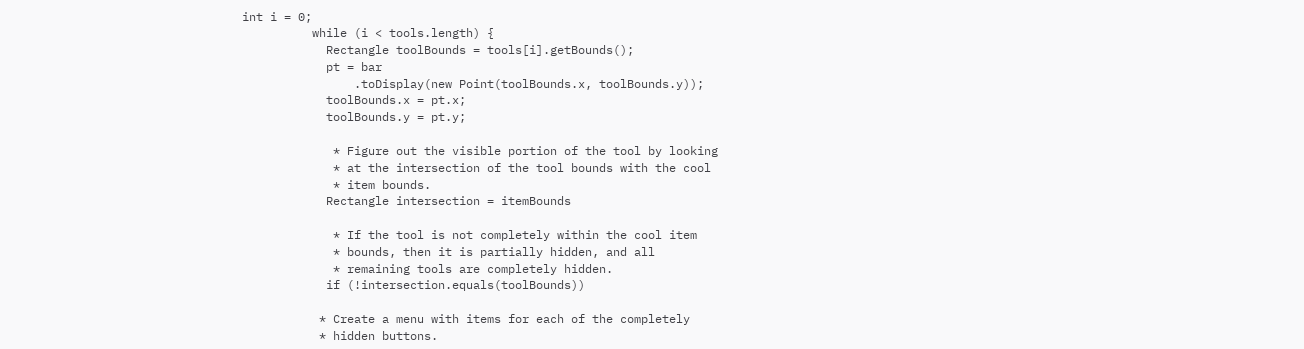int i = 0;
          while (i < tools.length) {
            Rectangle toolBounds = tools[i].getBounds();
            pt = bar
                .toDisplay(new Point(toolBounds.x, toolBounds.y));
            toolBounds.x = pt.x;
            toolBounds.y = pt.y;

             * Figure out the visible portion of the tool by looking
             * at the intersection of the tool bounds with the cool
             * item bounds.
            Rectangle intersection = itemBounds

             * If the tool is not completely within the cool item
             * bounds, then it is partially hidden, and all
             * remaining tools are completely hidden.
            if (!intersection.equals(toolBounds))

           * Create a menu with items for each of the completely
           * hidden buttons.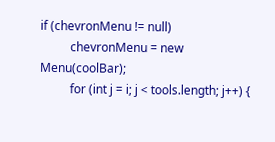if (chevronMenu != null)
          chevronMenu = new Menu(coolBar);
          for (int j = i; j < tools.length; j++) {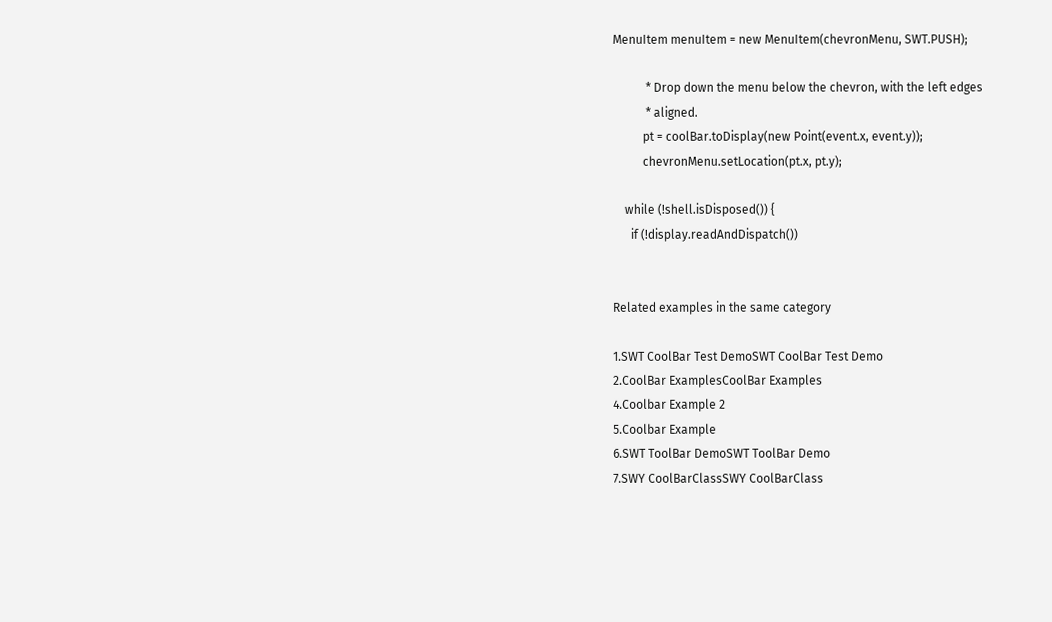MenuItem menuItem = new MenuItem(chevronMenu, SWT.PUSH);

           * Drop down the menu below the chevron, with the left edges
           * aligned.
          pt = coolBar.toDisplay(new Point(event.x, event.y));
          chevronMenu.setLocation(pt.x, pt.y);

    while (!shell.isDisposed()) {
      if (!display.readAndDispatch())


Related examples in the same category

1.SWT CoolBar Test DemoSWT CoolBar Test Demo
2.CoolBar ExamplesCoolBar Examples
4.Coolbar Example 2
5.Coolbar Example
6.SWT ToolBar DemoSWT ToolBar Demo
7.SWY CoolBarClassSWY CoolBarClass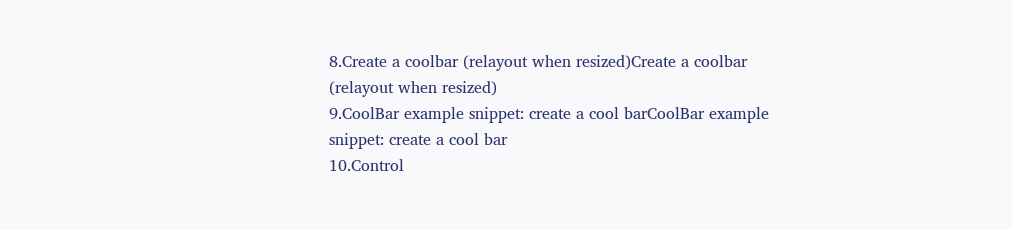8.Create a coolbar (relayout when resized)Create a coolbar (relayout when resized)
9.CoolBar example snippet: create a cool barCoolBar example snippet: create a cool bar
10.Control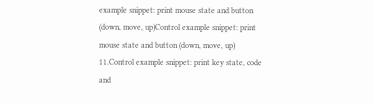example snippet: print mouse state and button (down, move, up)Control example snippet: print mouse state and button (down, move, up)
11.Control example snippet: print key state, code and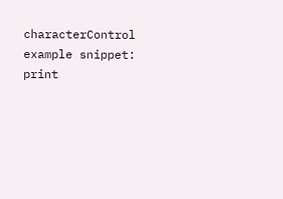characterControl example snippet: print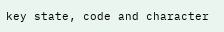key state, code and character